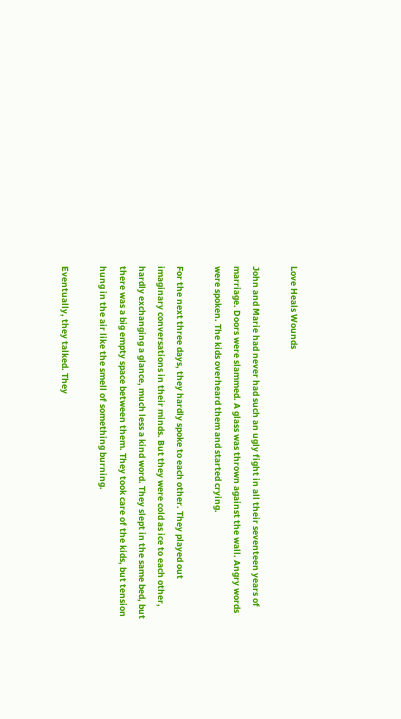Love Heals Wounds

John and Marie had never had such an ugly fight in all their seventeen years of marriage. Doors were slammed. A glass was thrown against the wall. Angry words were spoken. The kids overheard them and started crying.

For the next three days, they hardly spoke to each other. They played out imaginary conversations in their minds. But they were cold as ice to each other, hardly exchanging a glance, much less a kind word. They slept in the same bed, but there was a big empty space between them. They took care of the kids, but tension hung in the air like the smell of something burning.

Eventually, they talked. They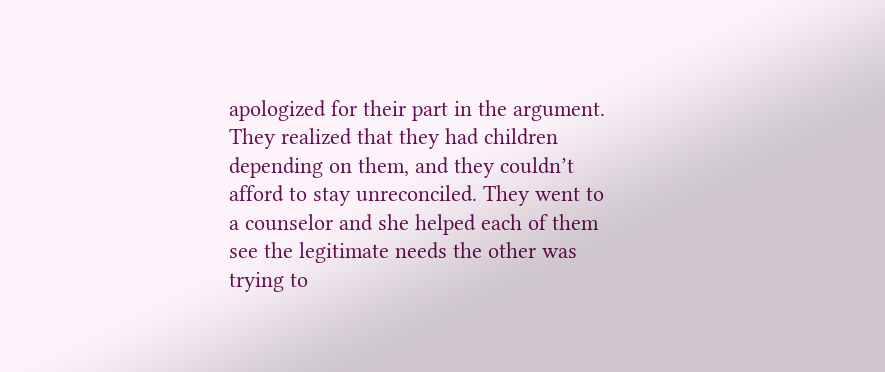apologized for their part in the argument. They realized that they had children depending on them, and they couldn’t afford to stay unreconciled. They went to a counselor and she helped each of them see the legitimate needs the other was trying to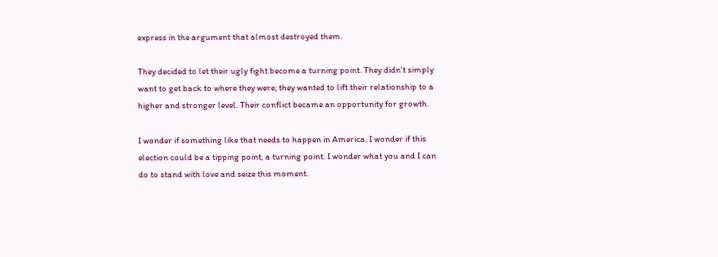express in the argument that almost destroyed them.

They decided to let their ugly fight become a turning point. They didn’t simply want to get back to where they were; they wanted to lift their relationship to a higher and stronger level. Their conflict became an opportunity for growth.

I wonder if something like that needs to happen in America. I wonder if this election could be a tipping point, a turning point. I wonder what you and I can do to stand with love and seize this moment.